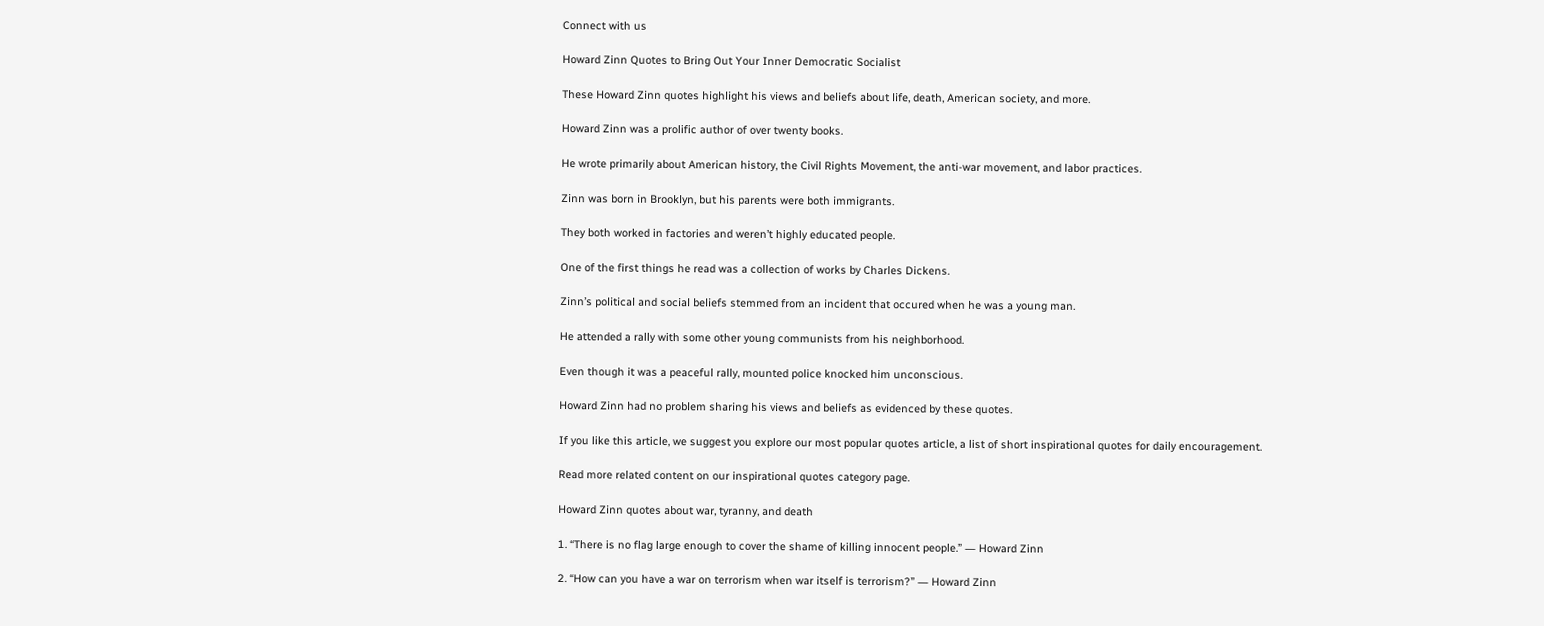Connect with us

Howard Zinn Quotes to Bring Out Your Inner Democratic Socialist

These Howard Zinn quotes highlight his views and beliefs about life, death, American society, and more.

Howard Zinn was a prolific author of over twenty books.

He wrote primarily about American history, the Civil Rights Movement, the anti-war movement, and labor practices.

Zinn was born in Brooklyn, but his parents were both immigrants.

They both worked in factories and weren’t highly educated people.

One of the first things he read was a collection of works by Charles Dickens.

Zinn’s political and social beliefs stemmed from an incident that occured when he was a young man.

He attended a rally with some other young communists from his neighborhood.

Even though it was a peaceful rally, mounted police knocked him unconscious.

Howard Zinn had no problem sharing his views and beliefs as evidenced by these quotes.

If you like this article, we suggest you explore our most popular quotes article, a list of short inspirational quotes for daily encouragement.

Read more related content on our inspirational quotes category page.

Howard Zinn quotes about war, tyranny, and death

1. “There is no flag large enough to cover the shame of killing innocent people.” ― Howard Zinn

2. “How can you have a war on terrorism when war itself is terrorism?” ― Howard Zinn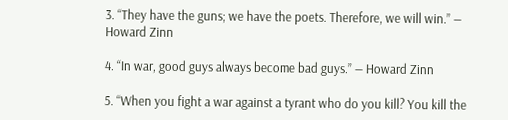3. “They have the guns; we have the poets. Therefore, we will win.” ― Howard Zinn

4. “In war, good guys always become bad guys.” ― Howard Zinn

5. “When you fight a war against a tyrant who do you kill? You kill the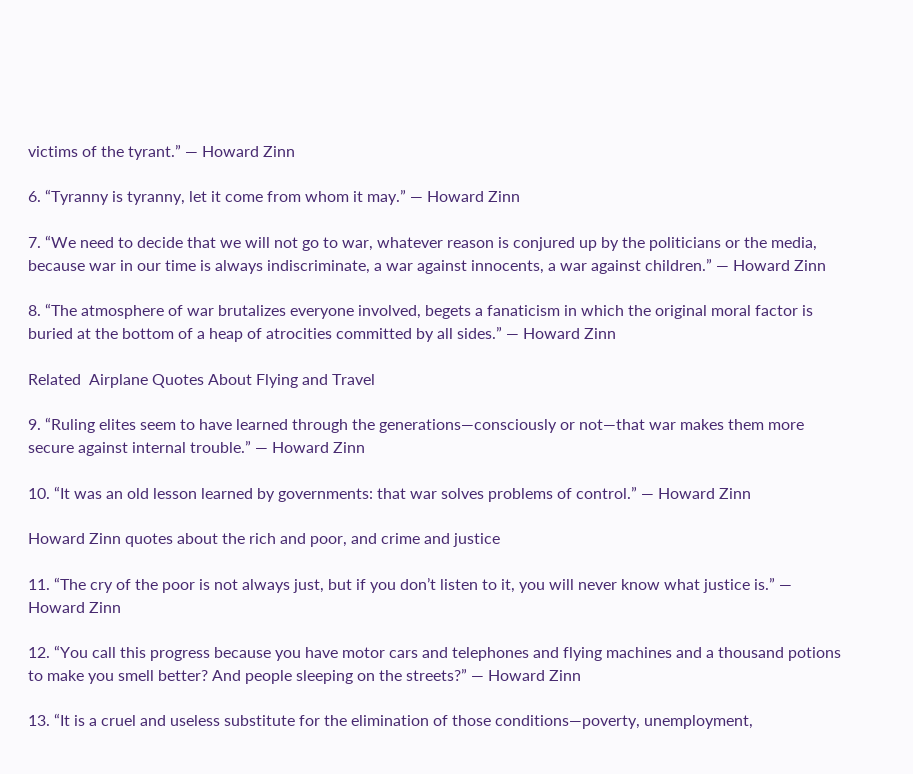victims of the tyrant.” ― Howard Zinn

6. “Tyranny is tyranny, let it come from whom it may.” ― Howard Zinn

7. “We need to decide that we will not go to war, whatever reason is conjured up by the politicians or the media, because war in our time is always indiscriminate, a war against innocents, a war against children.” ― Howard Zinn

8. “The atmosphere of war brutalizes everyone involved, begets a fanaticism in which the original moral factor is buried at the bottom of a heap of atrocities committed by all sides.” ― Howard Zinn

Related  Airplane Quotes About Flying and Travel

9. “Ruling elites seem to have learned through the generations—consciously or not—that war makes them more secure against internal trouble.” ― Howard Zinn

10. “It was an old lesson learned by governments: that war solves problems of control.” ― Howard Zinn

Howard Zinn quotes about the rich and poor, and crime and justice

11. “The cry of the poor is not always just, but if you don’t listen to it, you will never know what justice is.” ― Howard Zinn

12. “You call this progress because you have motor cars and telephones and flying machines and a thousand potions to make you smell better? And people sleeping on the streets?” ― Howard Zinn

13. “It is a cruel and useless substitute for the elimination of those conditions—poverty, unemployment,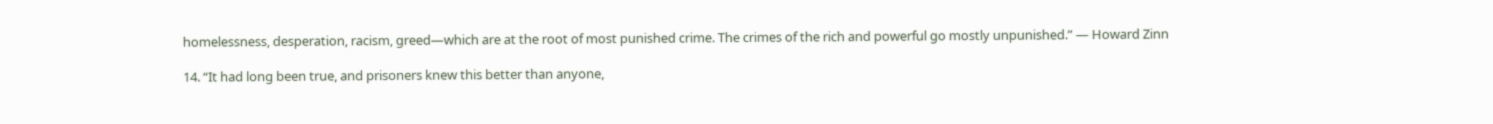homelessness, desperation, racism, greed—which are at the root of most punished crime. The crimes of the rich and powerful go mostly unpunished.” ― Howard Zinn

14. “It had long been true, and prisoners knew this better than anyone,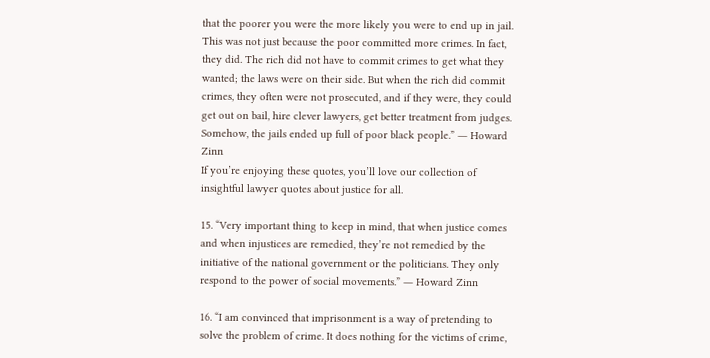that the poorer you were the more likely you were to end up in jail. This was not just because the poor committed more crimes. In fact, they did. The rich did not have to commit crimes to get what they wanted; the laws were on their side. But when the rich did commit crimes, they often were not prosecuted, and if they were, they could get out on bail, hire clever lawyers, get better treatment from judges. Somehow, the jails ended up full of poor black people.” ― Howard Zinn
If you’re enjoying these quotes, you’ll love our collection of insightful lawyer quotes about justice for all.

15. “Very important thing to keep in mind, that when justice comes and when injustices are remedied, they’re not remedied by the initiative of the national government or the politicians. They only respond to the power of social movements.” ― Howard Zinn

16. “I am convinced that imprisonment is a way of pretending to solve the problem of crime. It does nothing for the victims of crime,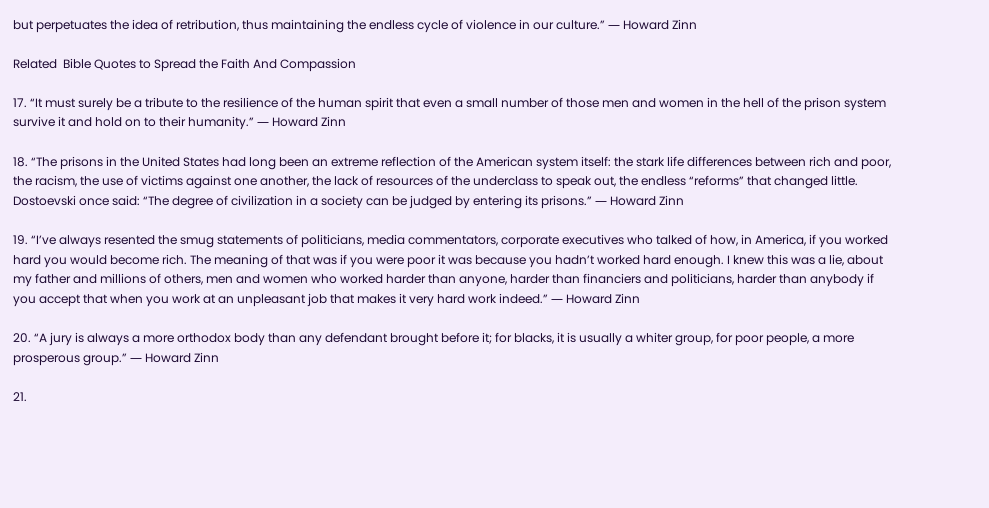but perpetuates the idea of retribution, thus maintaining the endless cycle of violence in our culture.” ― Howard Zinn

Related  Bible Quotes to Spread the Faith And Compassion

17. “It must surely be a tribute to the resilience of the human spirit that even a small number of those men and women in the hell of the prison system survive it and hold on to their humanity.” ― Howard Zinn

18. “The prisons in the United States had long been an extreme reflection of the American system itself: the stark life differences between rich and poor, the racism, the use of victims against one another, the lack of resources of the underclass to speak out, the endless “reforms” that changed little. Dostoevski once said: “The degree of civilization in a society can be judged by entering its prisons.” ― Howard Zinn

19. “I’ve always resented the smug statements of politicians, media commentators, corporate executives who talked of how, in America, if you worked hard you would become rich. The meaning of that was if you were poor it was because you hadn’t worked hard enough. I knew this was a lie, about my father and millions of others, men and women who worked harder than anyone, harder than financiers and politicians, harder than anybody if you accept that when you work at an unpleasant job that makes it very hard work indeed.” ― Howard Zinn

20. “A jury is always a more orthodox body than any defendant brought before it; for blacks, it is usually a whiter group, for poor people, a more prosperous group.” ― Howard Zinn

21.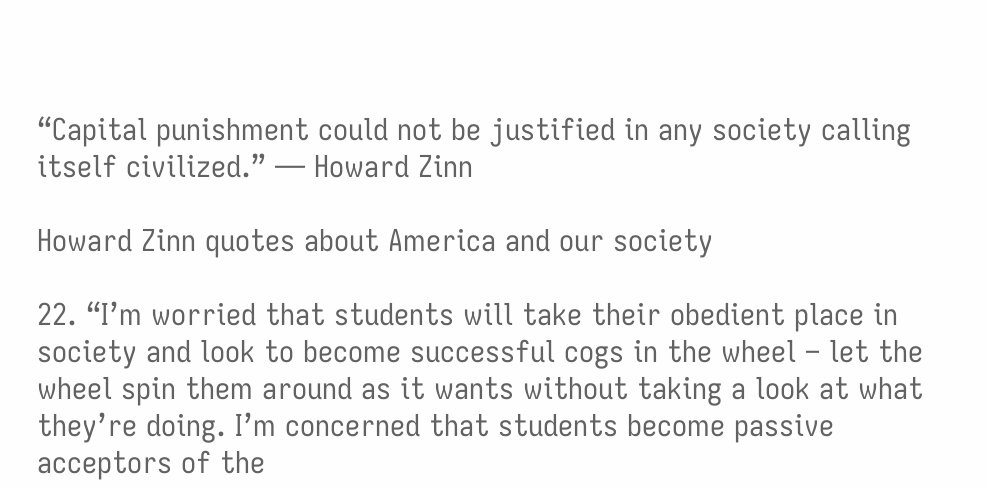“Capital punishment could not be justified in any society calling itself civilized.” ― Howard Zinn

Howard Zinn quotes about America and our society

22. “I’m worried that students will take their obedient place in society and look to become successful cogs in the wheel – let the wheel spin them around as it wants without taking a look at what they’re doing. I’m concerned that students become passive acceptors of the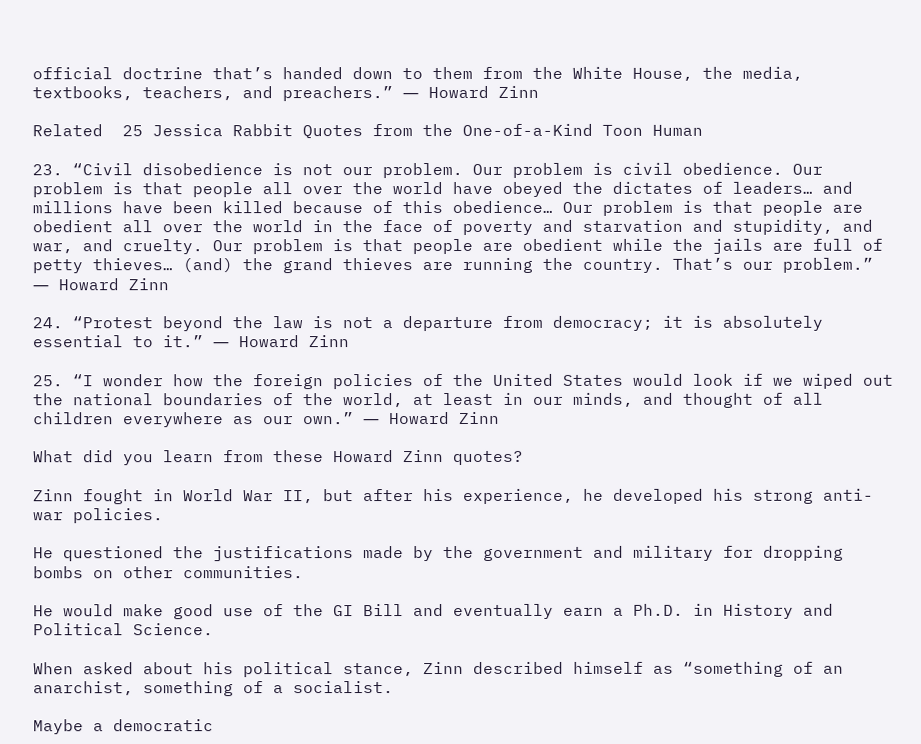official doctrine that’s handed down to them from the White House, the media, textbooks, teachers, and preachers.” ― Howard Zinn

Related  25 Jessica Rabbit Quotes from the One-of-a-Kind Toon Human

23. “Civil disobedience is not our problem. Our problem is civil obedience. Our problem is that people all over the world have obeyed the dictates of leaders… and millions have been killed because of this obedience… Our problem is that people are obedient all over the world in the face of poverty and starvation and stupidity, and war, and cruelty. Our problem is that people are obedient while the jails are full of petty thieves… (and) the grand thieves are running the country. That’s our problem.” ― Howard Zinn

24. “Protest beyond the law is not a departure from democracy; it is absolutely essential to it.” ― Howard Zinn

25. “I wonder how the foreign policies of the United States would look if we wiped out the national boundaries of the world, at least in our minds, and thought of all children everywhere as our own.” ― Howard Zinn

What did you learn from these Howard Zinn quotes?

Zinn fought in World War II, but after his experience, he developed his strong anti-war policies.

He questioned the justifications made by the government and military for dropping bombs on other communities.

He would make good use of the GI Bill and eventually earn a Ph.D. in History and Political Science.

When asked about his political stance, Zinn described himself as “something of an anarchist, something of a socialist.

Maybe a democratic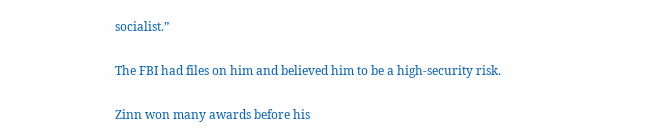socialist.”

The FBI had files on him and believed him to be a high-security risk.

Zinn won many awards before his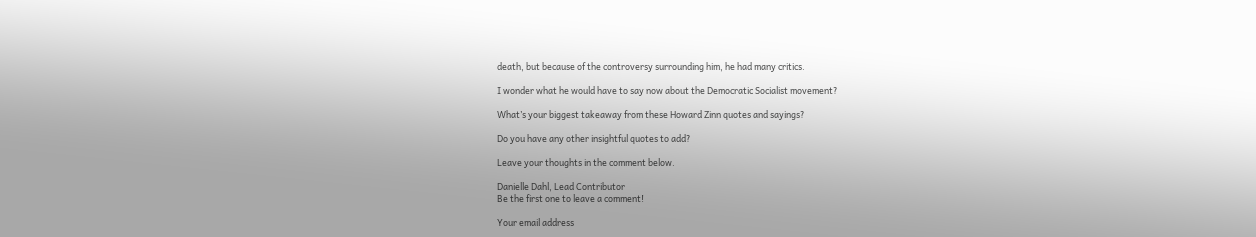death, but because of the controversy surrounding him, he had many critics.

I wonder what he would have to say now about the Democratic Socialist movement?

What’s your biggest takeaway from these Howard Zinn quotes and sayings?

Do you have any other insightful quotes to add?

Leave your thoughts in the comment below.

Danielle Dahl, Lead Contributor
Be the first one to leave a comment!

Your email address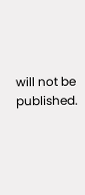will not be published.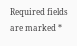Required fields are marked *